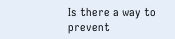Is there a way to prevent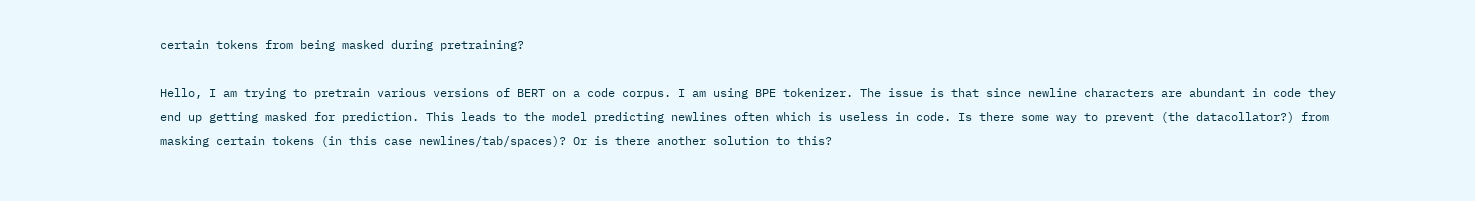certain tokens from being masked during pretraining?

Hello, I am trying to pretrain various versions of BERT on a code corpus. I am using BPE tokenizer. The issue is that since newline characters are abundant in code they end up getting masked for prediction. This leads to the model predicting newlines often which is useless in code. Is there some way to prevent (the datacollator?) from masking certain tokens (in this case newlines/tab/spaces)? Or is there another solution to this?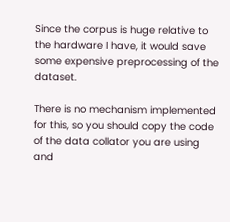Since the corpus is huge relative to the hardware I have, it would save some expensive preprocessing of the dataset.

There is no mechanism implemented for this, so you should copy the code of the data collator you are using and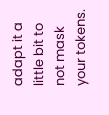adapt it a little bit to not mask your tokens.